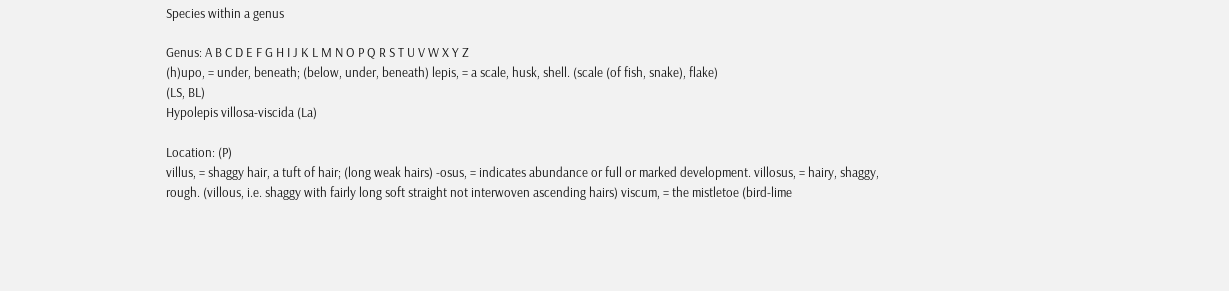Species within a genus

Genus: A B C D E F G H I J K L M N O P Q R S T U V W X Y Z
(h)upo, = under, beneath; (below, under, beneath) lepis, = a scale, husk, shell. (scale (of fish, snake), flake)
(LS, BL)
Hypolepis villosa-viscida (La)

Location: (P)
villus, = shaggy hair, a tuft of hair; (long weak hairs) -osus, = indicates abundance or full or marked development. villosus, = hairy, shaggy, rough. (villous, i.e. shaggy with fairly long soft straight not interwoven ascending hairs) viscum, = the mistletoe (bird-lime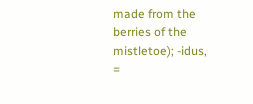made from the berries of the mistletoe); -idus, =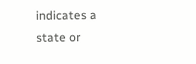indicates a state or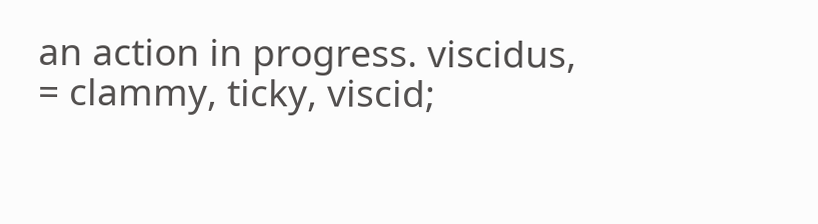an action in progress. viscidus, = clammy, ticky, viscid;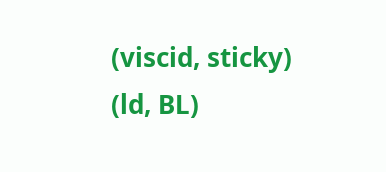(viscid, sticky)
(ld, BL)